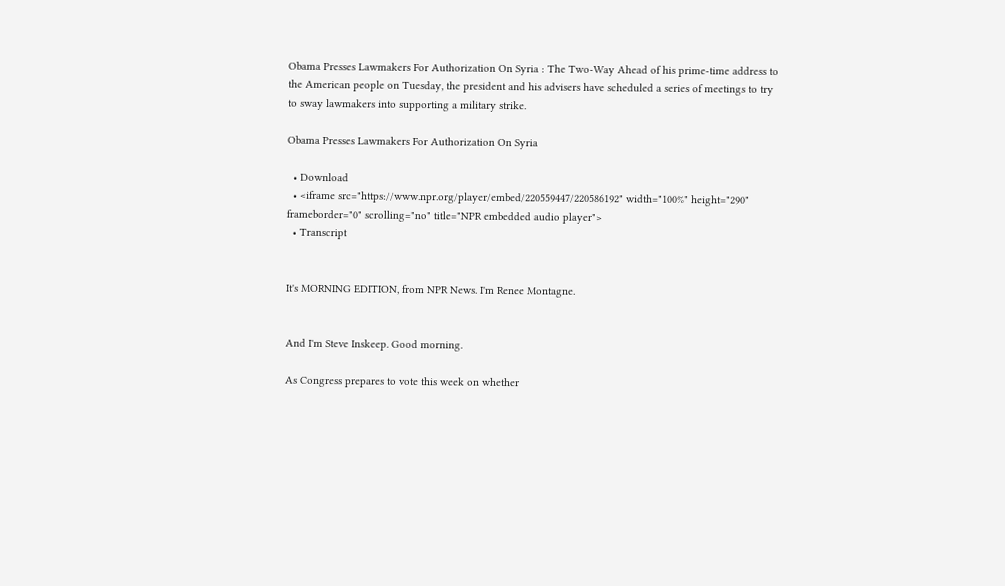Obama Presses Lawmakers For Authorization On Syria : The Two-Way Ahead of his prime-time address to the American people on Tuesday, the president and his advisers have scheduled a series of meetings to try to sway lawmakers into supporting a military strike.

Obama Presses Lawmakers For Authorization On Syria

  • Download
  • <iframe src="https://www.npr.org/player/embed/220559447/220586192" width="100%" height="290" frameborder="0" scrolling="no" title="NPR embedded audio player">
  • Transcript


It's MORNING EDITION, from NPR News. I'm Renee Montagne.


And I'm Steve Inskeep. Good morning.

As Congress prepares to vote this week on whether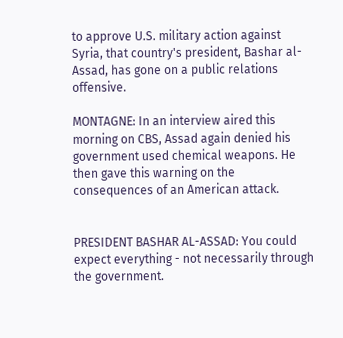to approve U.S. military action against Syria, that country's president, Bashar al-Assad, has gone on a public relations offensive.

MONTAGNE: In an interview aired this morning on CBS, Assad again denied his government used chemical weapons. He then gave this warning on the consequences of an American attack.


PRESIDENT BASHAR AL-ASSAD: You could expect everything - not necessarily through the government.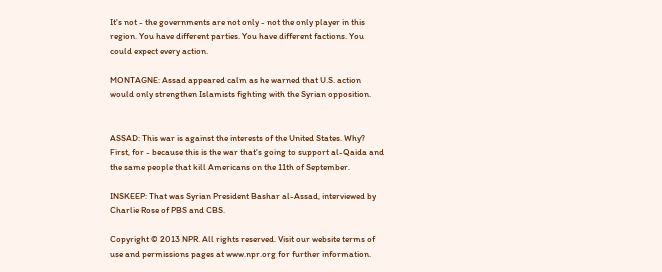It's not - the governments are not only - not the only player in this region. You have different parties. You have different factions. You could expect every action.

MONTAGNE: Assad appeared calm as he warned that U.S. action would only strengthen Islamists fighting with the Syrian opposition.


ASSAD: This war is against the interests of the United States. Why? First, for - because this is the war that's going to support al-Qaida and the same people that kill Americans on the 11th of September.

INSKEEP: That was Syrian President Bashar al-Assad, interviewed by Charlie Rose of PBS and CBS.

Copyright © 2013 NPR. All rights reserved. Visit our website terms of use and permissions pages at www.npr.org for further information.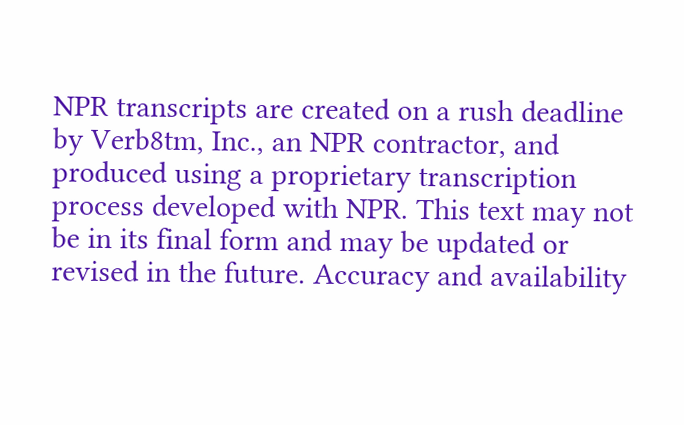NPR transcripts are created on a rush deadline by Verb8tm, Inc., an NPR contractor, and produced using a proprietary transcription process developed with NPR. This text may not be in its final form and may be updated or revised in the future. Accuracy and availability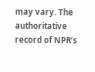may vary. The authoritative record of NPR’s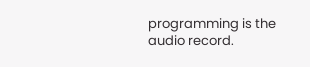programming is the audio record.